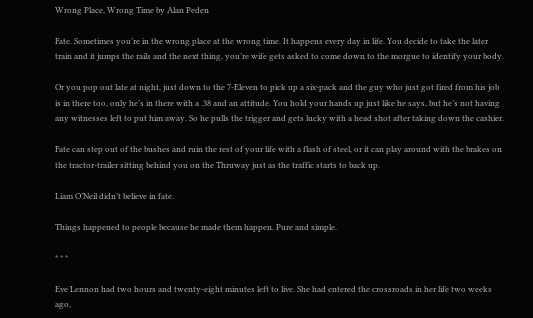Wrong Place, Wrong Time by Alan Peden

Fate. Sometimes you’re in the wrong place at the wrong time. It happens every day in life. You decide to take the later train and it jumps the rails and the next thing, you’re wife gets asked to come down to the morgue to identify your body.

Or you pop out late at night, just down to the 7-Eleven to pick up a six-pack and the guy who just got fired from his job is in there too, only he’s in there with a .38 and an attitude. You hold your hands up just like he says, but he’s not having any witnesses left to put him away. So he pulls the trigger and gets lucky with a head shot after taking down the cashier.

Fate can step out of the bushes and ruin the rest of your life with a flash of steel, or it can play around with the brakes on the tractor-trailer sitting behind you on the Thruway just as the traffic starts to back up.

Liam O’Neil didn’t believe in fate.

Things happened to people because he made them happen. Pure and simple.

* * *

Eve Lennon had two hours and twenty-eight minutes left to live. She had entered the crossroads in her life two weeks ago,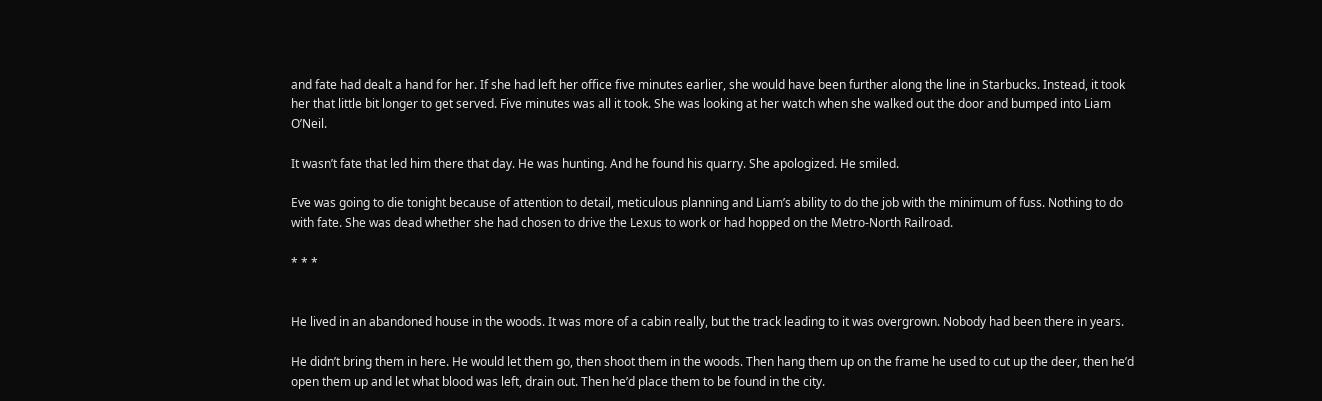and fate had dealt a hand for her. If she had left her office five minutes earlier, she would have been further along the line in Starbucks. Instead, it took her that little bit longer to get served. Five minutes was all it took. She was looking at her watch when she walked out the door and bumped into Liam O’Neil.

It wasn’t fate that led him there that day. He was hunting. And he found his quarry. She apologized. He smiled.

Eve was going to die tonight because of attention to detail, meticulous planning and Liam’s ability to do the job with the minimum of fuss. Nothing to do with fate. She was dead whether she had chosen to drive the Lexus to work or had hopped on the Metro-North Railroad.

* * *


He lived in an abandoned house in the woods. It was more of a cabin really, but the track leading to it was overgrown. Nobody had been there in years.

He didn’t bring them in here. He would let them go, then shoot them in the woods. Then hang them up on the frame he used to cut up the deer, then he’d open them up and let what blood was left, drain out. Then he’d place them to be found in the city.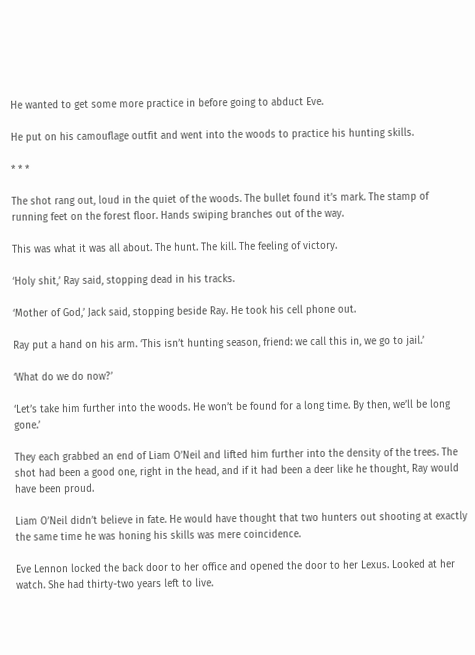He wanted to get some more practice in before going to abduct Eve.

He put on his camouflage outfit and went into the woods to practice his hunting skills.

* * *

The shot rang out, loud in the quiet of the woods. The bullet found it’s mark. The stamp of running feet on the forest floor. Hands swiping branches out of the way.

This was what it was all about. The hunt. The kill. The feeling of victory.

‘Holy shit,’ Ray said, stopping dead in his tracks.

‘Mother of God,’ Jack said, stopping beside Ray. He took his cell phone out.

Ray put a hand on his arm. ‘This isn’t hunting season, friend: we call this in, we go to jail.’

‘What do we do now?’

‘Let’s take him further into the woods. He won’t be found for a long time. By then, we’ll be long gone.’

They each grabbed an end of Liam O’Neil and lifted him further into the density of the trees. The shot had been a good one, right in the head, and if it had been a deer like he thought, Ray would have been proud.

Liam O’Neil didn’t believe in fate. He would have thought that two hunters out shooting at exactly the same time he was honing his skills was mere coincidence.

Eve Lennon locked the back door to her office and opened the door to her Lexus. Looked at her watch. She had thirty-two years left to live.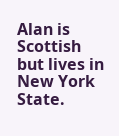Alan is Scottish but lives in New York State.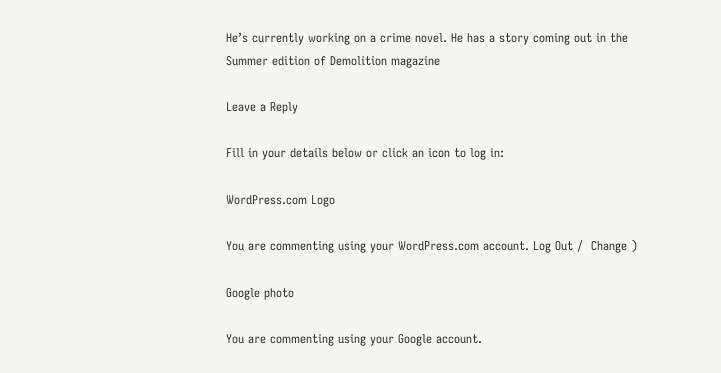He’s currently working on a crime novel. He has a story coming out in the Summer edition of Demolition magazine

Leave a Reply

Fill in your details below or click an icon to log in:

WordPress.com Logo

You are commenting using your WordPress.com account. Log Out /  Change )

Google photo

You are commenting using your Google account.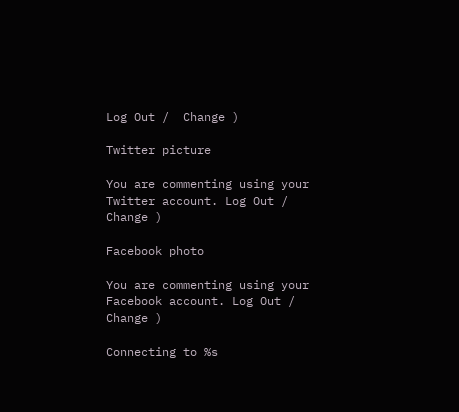Log Out /  Change )

Twitter picture

You are commenting using your Twitter account. Log Out /  Change )

Facebook photo

You are commenting using your Facebook account. Log Out /  Change )

Connecting to %s